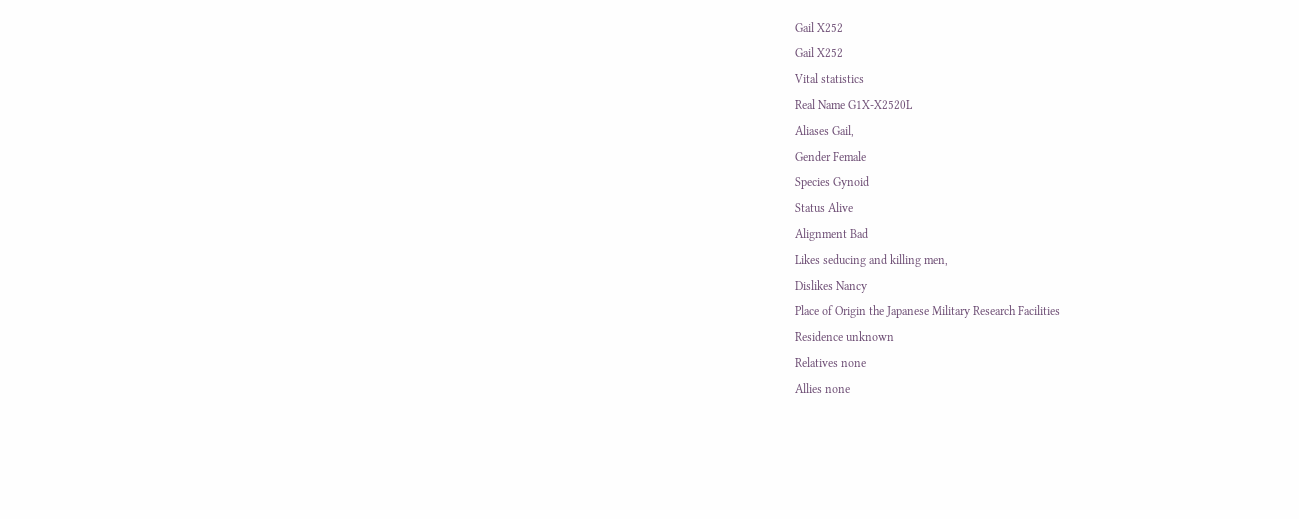Gail X252
Gail X252
Vital statistics
Real Name G1X-X2520L
Aliases Gail,
Gender Female
Species Gynoid
Status Alive
Alignment Bad
Likes seducing and killing men,
Dislikes Nancy
Place of Origin the Japanese Military Research Facilities
Residence unknown
Relatives none
Allies none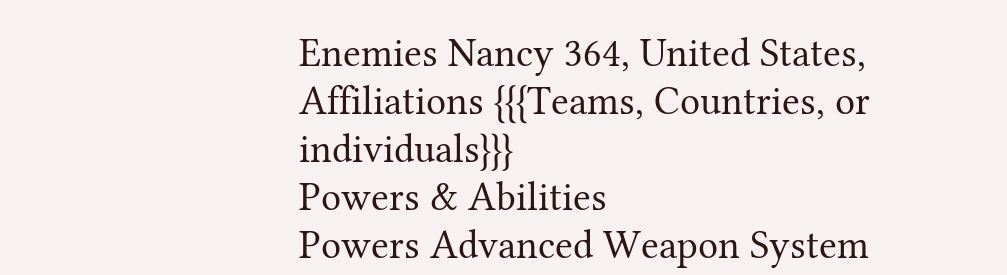Enemies Nancy 364, United States,
Affiliations {{{Teams, Countries, or individuals}}}
Powers & Abilities
Powers Advanced Weapon System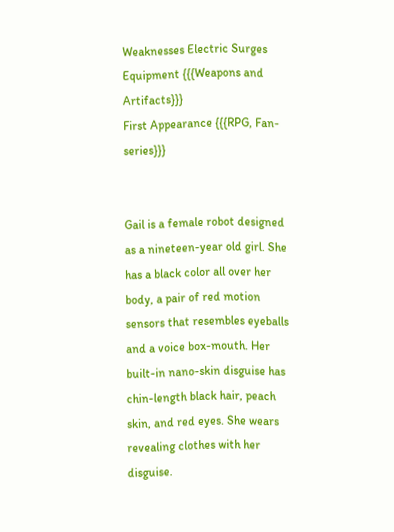Weaknesses Electric Surges
Equipment {{{Weapons and Artifacts}}}
First Appearance {{{RPG, Fan-series}}}


Gail is a female robot designed as a nineteen-year old girl. She has a black color all over her body, a pair of red motion sensors that resembles eyeballs and a voice box-mouth. Her built-in nano-skin disguise has chin-length black hair, peach skin, and red eyes. She wears revealing clothes with her disguise.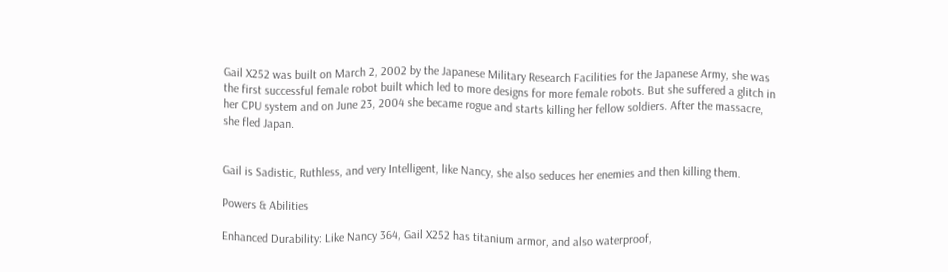Gail X252 was built on March 2, 2002 by the Japanese Military Research Facilities for the Japanese Army, she was the first successful female robot built which led to more designs for more female robots. But she suffered a glitch in her CPU system and on June 23, 2004 she became rogue and starts killing her fellow soldiers. After the massacre, she fled Japan.


Gail is Sadistic, Ruthless, and very Intelligent, like Nancy, she also seduces her enemies and then killing them.

Powers & Abilities

Enhanced Durability: Like Nancy 364, Gail X252 has titanium armor, and also waterproof,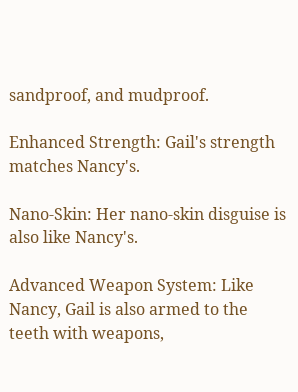sandproof, and mudproof.

Enhanced Strength: Gail's strength matches Nancy's.

Nano-Skin: Her nano-skin disguise is also like Nancy's.

Advanced Weapon System: Like Nancy, Gail is also armed to the teeth with weapons,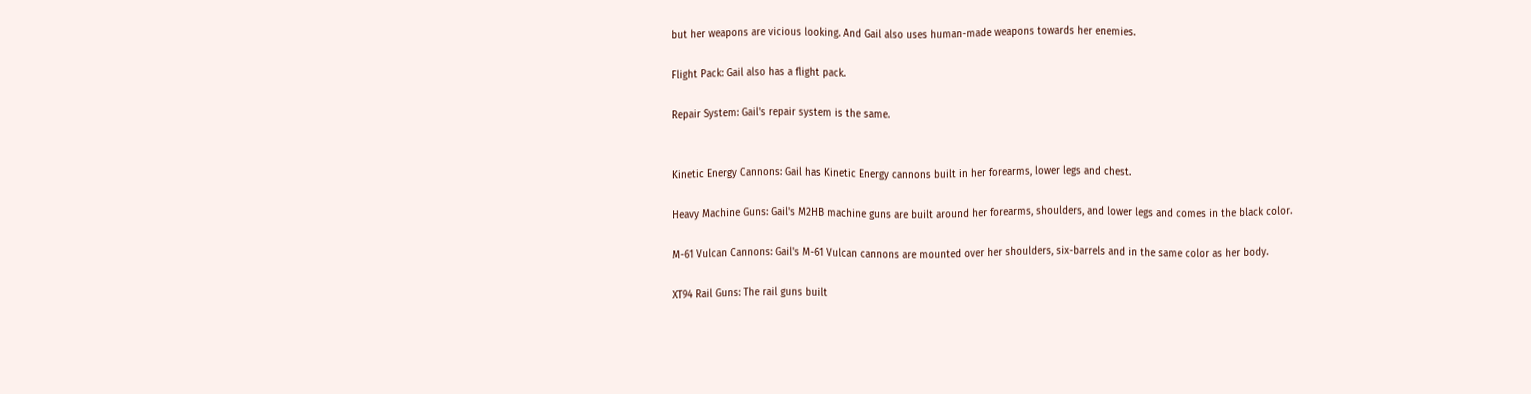but her weapons are vicious looking. And Gail also uses human-made weapons towards her enemies.

Flight Pack: Gail also has a flight pack.

Repair System: Gail's repair system is the same.


Kinetic Energy Cannons: Gail has Kinetic Energy cannons built in her forearms, lower legs and chest.

Heavy Machine Guns: Gail's M2HB machine guns are built around her forearms, shoulders, and lower legs and comes in the black color.

M-61 Vulcan Cannons: Gail's M-61 Vulcan cannons are mounted over her shoulders, six-barrels and in the same color as her body.

XT94 Rail Guns: The rail guns built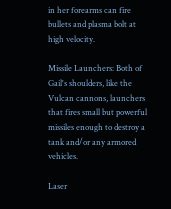in her forearms can fire bullets and plasma bolt at high velocity.

Missile Launchers: Both of Gail's shoulders, like the Vulcan cannons, launchers that fires small but powerful missiles enough to destroy a tank and/or any armored vehicles.

Laser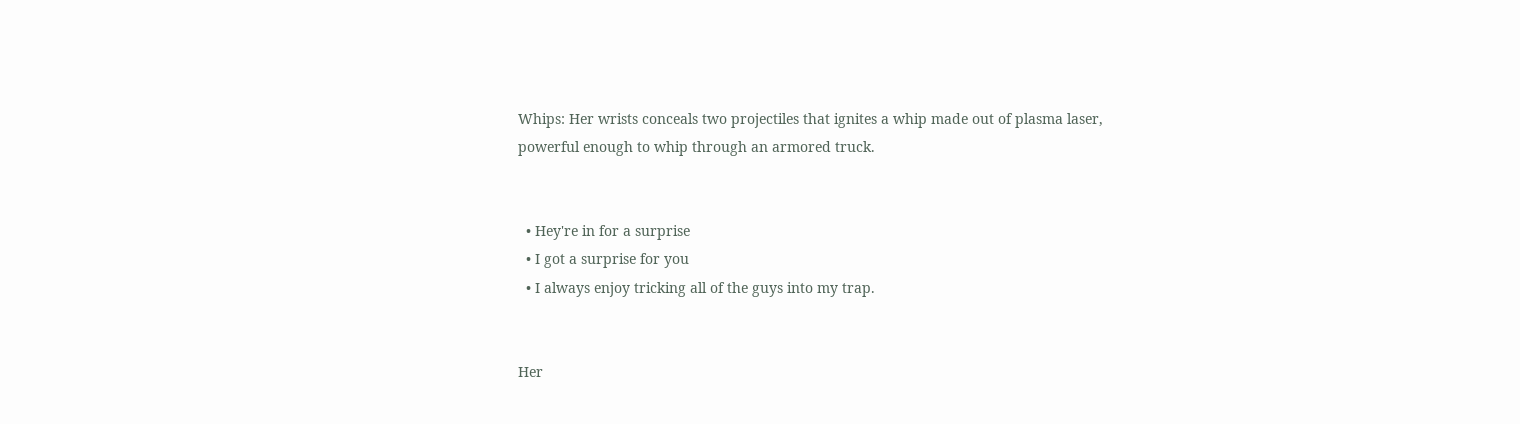Whips: Her wrists conceals two projectiles that ignites a whip made out of plasma laser, powerful enough to whip through an armored truck.


  • Hey're in for a surprise
  • I got a surprise for you
  • I always enjoy tricking all of the guys into my trap.


Her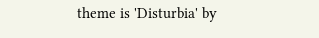theme is 'Disturbia' by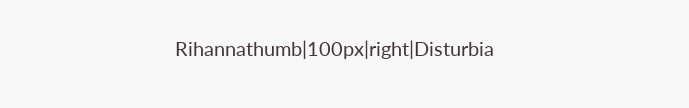Rihannathumb|100px|right|Disturbia